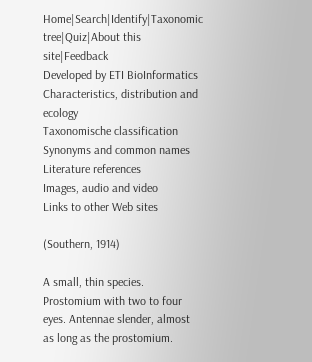Home|Search|Identify|Taxonomic tree|Quiz|About this site|Feedback
Developed by ETI BioInformatics
Characteristics, distribution and ecology
Taxonomische classification
Synonyms and common names
Literature references
Images, audio and video
Links to other Web sites

(Southern, 1914)

A small, thin species.
Prostomium with two to four eyes. Antennae slender, almost as long as the prostomium.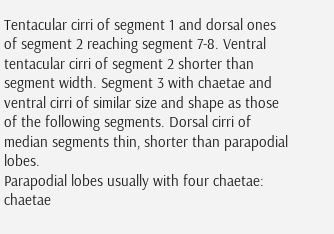Tentacular cirri of segment 1 and dorsal ones of segment 2 reaching segment 7-8. Ventral tentacular cirri of segment 2 shorter than segment width. Segment 3 with chaetae and ventral cirri of similar size and shape as those of the following segments. Dorsal cirri of median segments thin, shorter than parapodial lobes.
Parapodial lobes usually with four chaetae: chaetae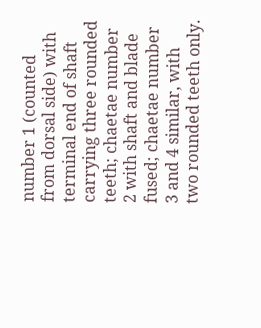number 1 (counted from dorsal side) with terminal end of shaft carrying three rounded teeth; chaetae number 2 with shaft and blade fused; chaetae number 3 and 4 similar, with two rounded teeth only.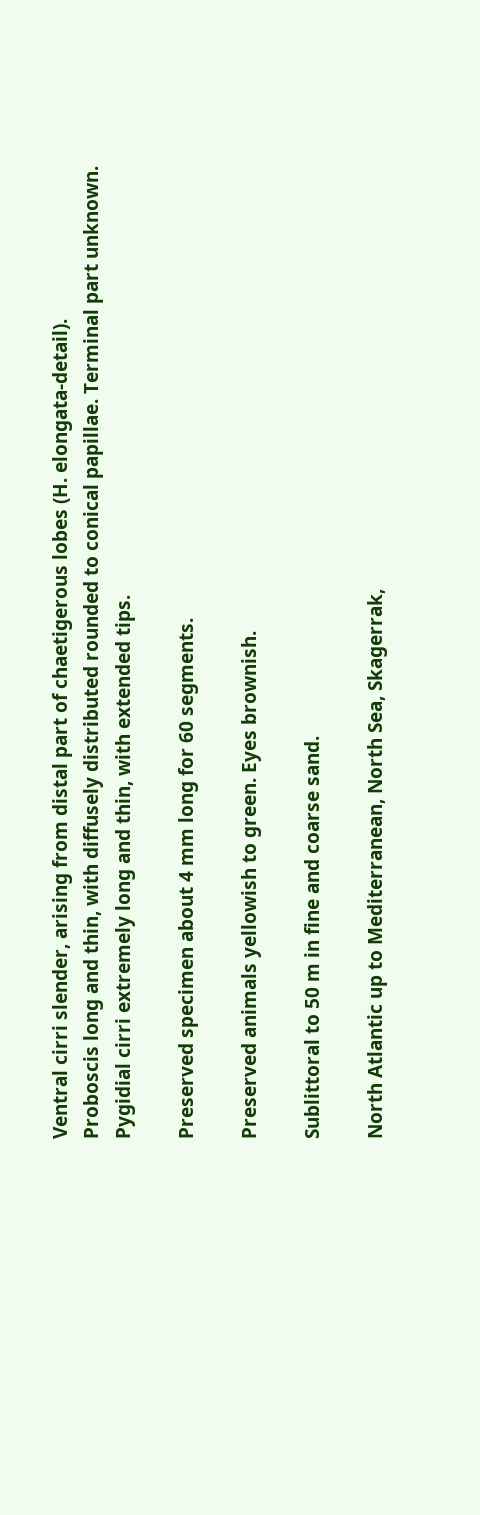Ventral cirri slender, arising from distal part of chaetigerous lobes (H. elongata-detail).
Proboscis long and thin, with diffusely distributed rounded to conical papillae. Terminal part unknown.
Pygidial cirri extremely long and thin, with extended tips.

Preserved specimen about 4 mm long for 60 segments.

Preserved animals yellowish to green. Eyes brownish.

Sublittoral to 50 m in fine and coarse sand.

North Atlantic up to Mediterranean, North Sea, Skagerrak,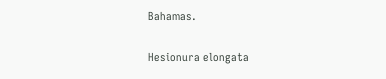Bahamas.

Hesionura elongata